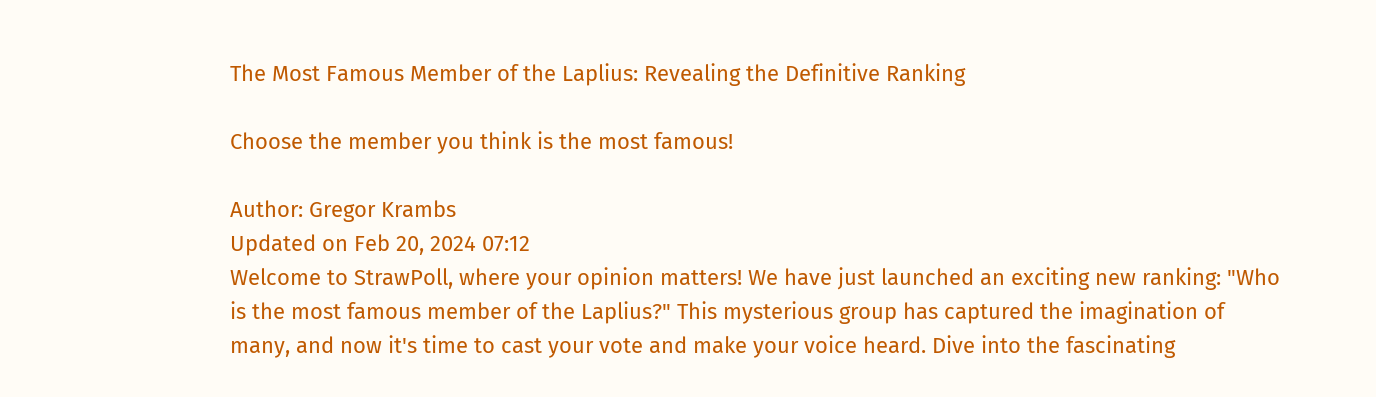The Most Famous Member of the Laplius: Revealing the Definitive Ranking

Choose the member you think is the most famous!

Author: Gregor Krambs
Updated on Feb 20, 2024 07:12
Welcome to StrawPoll, where your opinion matters! We have just launched an exciting new ranking: "Who is the most famous member of the Laplius?" This mysterious group has captured the imagination of many, and now it's time to cast your vote and make your voice heard. Dive into the fascinating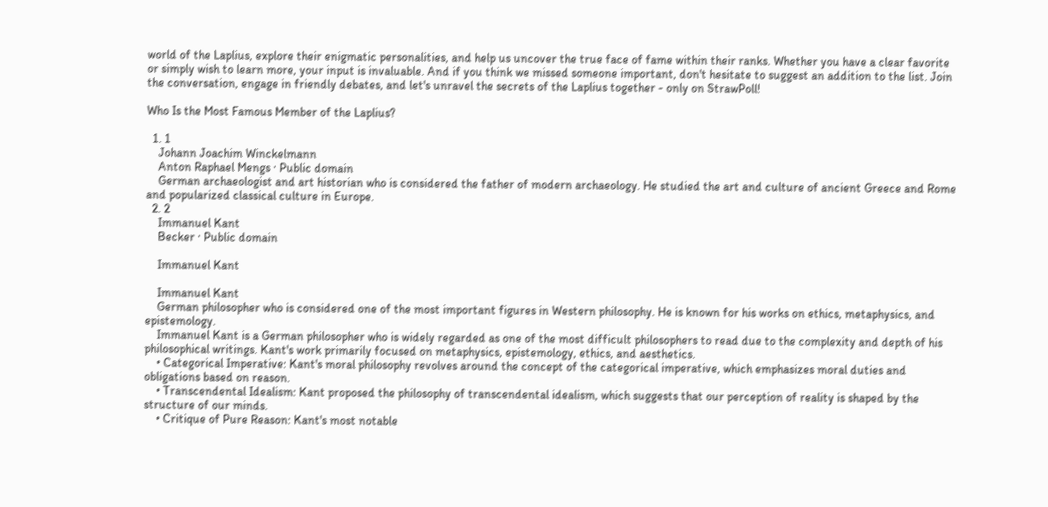world of the Laplius, explore their enigmatic personalities, and help us uncover the true face of fame within their ranks. Whether you have a clear favorite or simply wish to learn more, your input is invaluable. And if you think we missed someone important, don't hesitate to suggest an addition to the list. Join the conversation, engage in friendly debates, and let's unravel the secrets of the Laplius together - only on StrawPoll!

Who Is the Most Famous Member of the Laplius?

  1. 1
    Johann Joachim Winckelmann
    Anton Raphael Mengs · Public domain
    German archaeologist and art historian who is considered the father of modern archaeology. He studied the art and culture of ancient Greece and Rome and popularized classical culture in Europe.
  2. 2
    Immanuel Kant
    Becker · Public domain

    Immanuel Kant

    Immanuel Kant
    German philosopher who is considered one of the most important figures in Western philosophy. He is known for his works on ethics, metaphysics, and epistemology.
    Immanuel Kant is a German philosopher who is widely regarded as one of the most difficult philosophers to read due to the complexity and depth of his philosophical writings. Kant's work primarily focused on metaphysics, epistemology, ethics, and aesthetics.
    • Categorical Imperative: Kant's moral philosophy revolves around the concept of the categorical imperative, which emphasizes moral duties and obligations based on reason.
    • Transcendental Idealism: Kant proposed the philosophy of transcendental idealism, which suggests that our perception of reality is shaped by the structure of our minds.
    • Critique of Pure Reason: Kant's most notable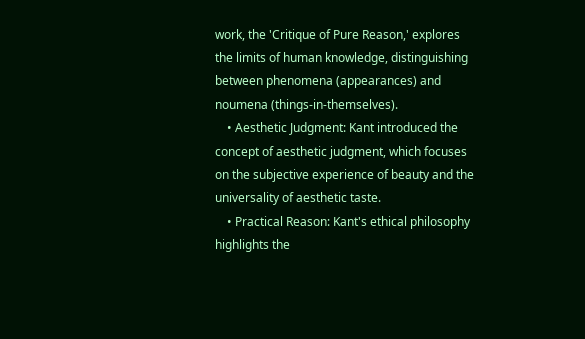work, the 'Critique of Pure Reason,' explores the limits of human knowledge, distinguishing between phenomena (appearances) and noumena (things-in-themselves).
    • Aesthetic Judgment: Kant introduced the concept of aesthetic judgment, which focuses on the subjective experience of beauty and the universality of aesthetic taste.
    • Practical Reason: Kant's ethical philosophy highlights the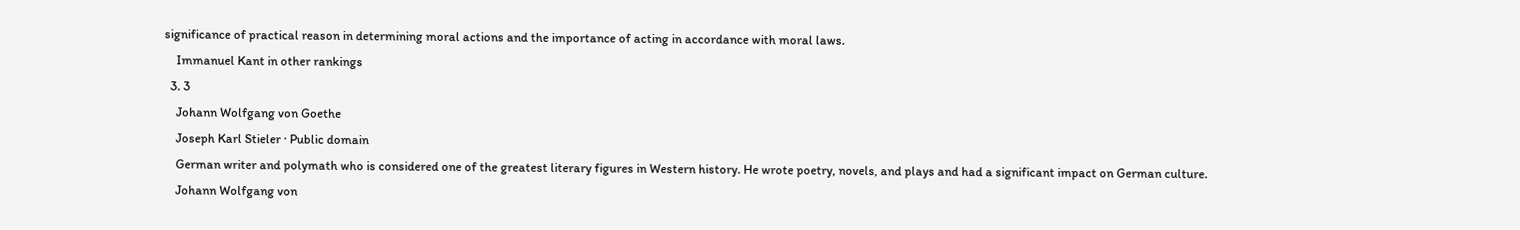significance of practical reason in determining moral actions and the importance of acting in accordance with moral laws.
    Immanuel Kant in other rankings
  3. 3
    Johann Wolfgang von Goethe
    Joseph Karl Stieler · Public domain
    German writer and polymath who is considered one of the greatest literary figures in Western history. He wrote poetry, novels, and plays and had a significant impact on German culture.
    Johann Wolfgang von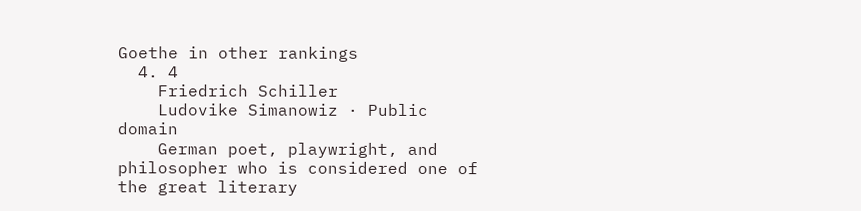Goethe in other rankings
  4. 4
    Friedrich Schiller
    Ludovike Simanowiz · Public domain
    German poet, playwright, and philosopher who is considered one of the great literary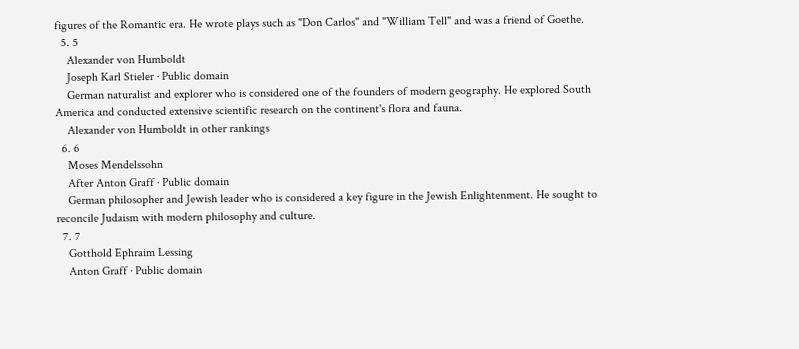figures of the Romantic era. He wrote plays such as "Don Carlos" and "William Tell" and was a friend of Goethe.
  5. 5
    Alexander von Humboldt
    Joseph Karl Stieler · Public domain
    German naturalist and explorer who is considered one of the founders of modern geography. He explored South America and conducted extensive scientific research on the continent's flora and fauna.
    Alexander von Humboldt in other rankings
  6. 6
    Moses Mendelssohn
    After Anton Graff · Public domain
    German philosopher and Jewish leader who is considered a key figure in the Jewish Enlightenment. He sought to reconcile Judaism with modern philosophy and culture.
  7. 7
    Gotthold Ephraim Lessing
    Anton Graff · Public domain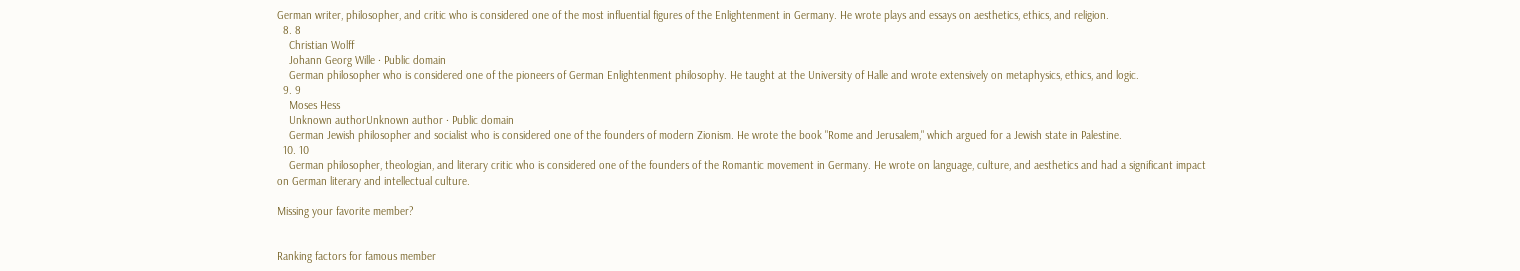German writer, philosopher, and critic who is considered one of the most influential figures of the Enlightenment in Germany. He wrote plays and essays on aesthetics, ethics, and religion.
  8. 8
    Christian Wolff
    Johann Georg Wille · Public domain
    German philosopher who is considered one of the pioneers of German Enlightenment philosophy. He taught at the University of Halle and wrote extensively on metaphysics, ethics, and logic.
  9. 9
    Moses Hess
    Unknown authorUnknown author · Public domain
    German Jewish philosopher and socialist who is considered one of the founders of modern Zionism. He wrote the book "Rome and Jerusalem," which argued for a Jewish state in Palestine.
  10. 10
    German philosopher, theologian, and literary critic who is considered one of the founders of the Romantic movement in Germany. He wrote on language, culture, and aesthetics and had a significant impact on German literary and intellectual culture.

Missing your favorite member?


Ranking factors for famous member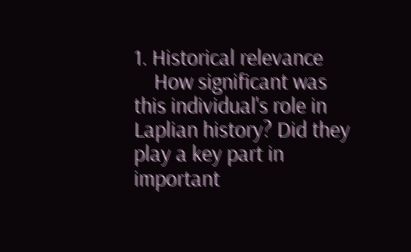1. Historical relevance
    How significant was this individual's role in Laplian history? Did they play a key part in important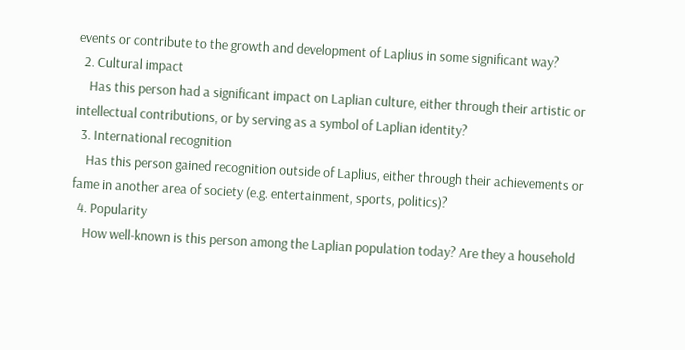events or contribute to the growth and development of Laplius in some significant way?
  2. Cultural impact
    Has this person had a significant impact on Laplian culture, either through their artistic or intellectual contributions, or by serving as a symbol of Laplian identity?
  3. International recognition
    Has this person gained recognition outside of Laplius, either through their achievements or fame in another area of society (e.g. entertainment, sports, politics)?
  4. Popularity
    How well-known is this person among the Laplian population today? Are they a household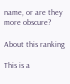name, or are they more obscure?

About this ranking

This is a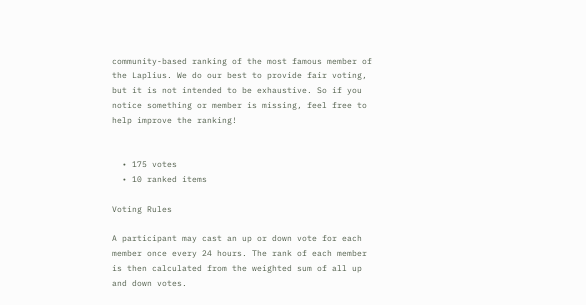community-based ranking of the most famous member of the Laplius. We do our best to provide fair voting, but it is not intended to be exhaustive. So if you notice something or member is missing, feel free to help improve the ranking!


  • 175 votes
  • 10 ranked items

Voting Rules

A participant may cast an up or down vote for each member once every 24 hours. The rank of each member is then calculated from the weighted sum of all up and down votes.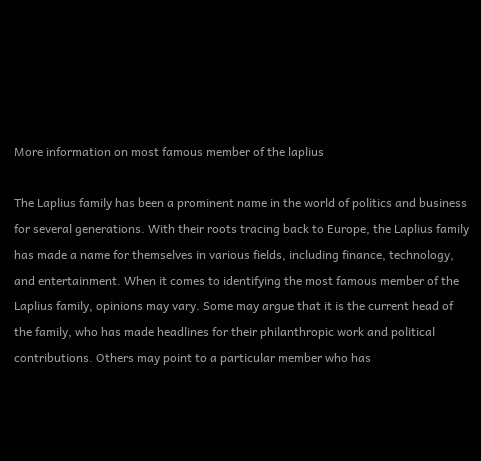More information on most famous member of the laplius

The Laplius family has been a prominent name in the world of politics and business for several generations. With their roots tracing back to Europe, the Laplius family has made a name for themselves in various fields, including finance, technology, and entertainment. When it comes to identifying the most famous member of the Laplius family, opinions may vary. Some may argue that it is the current head of the family, who has made headlines for their philanthropic work and political contributions. Others may point to a particular member who has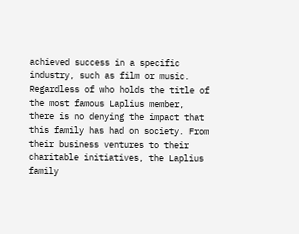achieved success in a specific industry, such as film or music. Regardless of who holds the title of the most famous Laplius member, there is no denying the impact that this family has had on society. From their business ventures to their charitable initiatives, the Laplius family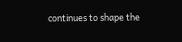continues to shape the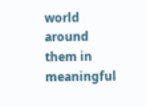world around them in meaningful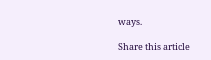ways.

Share this article